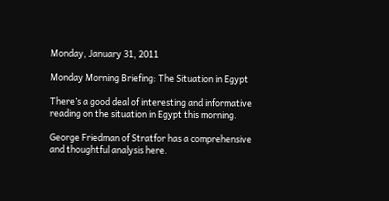Monday, January 31, 2011

Monday Morning Briefing: The Situation in Egypt

There’s a good deal of interesting and informative reading on the situation in Egypt this morning.

George Friedman of Stratfor has a comprehensive and thoughtful analysis here.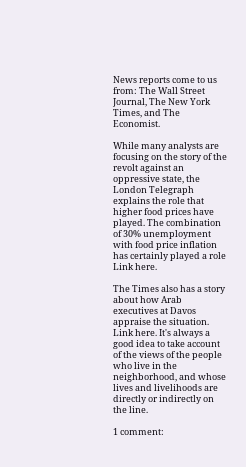News reports come to us from: The Wall Street Journal, The New York Times, and The Economist.

While many analysts are focusing on the story of the revolt against an oppressive state, the London Telegraph explains the role that higher food prices have played. The combination of 30% unemployment with food price inflation has certainly played a role Link here.

The Times also has a story about how Arab executives at Davos appraise the situation. Link here. It's always a good idea to take account of the views of the people who live in the neighborhood, and whose lives and livelihoods are directly or indirectly on the line.

1 comment: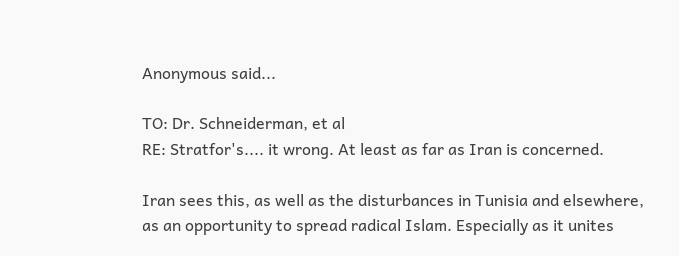Anonymous said...

TO: Dr. Schneiderman, et al
RE: Stratfor's.... it wrong. At least as far as Iran is concerned.

Iran sees this, as well as the disturbances in Tunisia and elsewhere, as an opportunity to spread radical Islam. Especially as it unites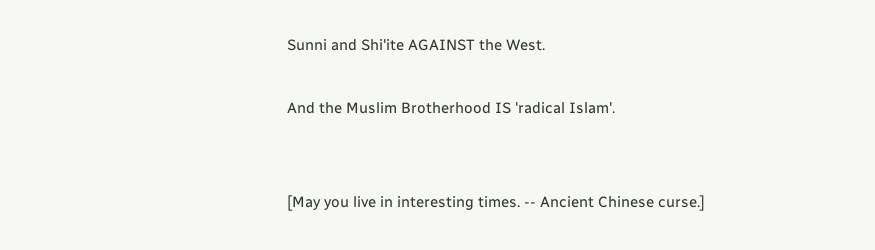Sunni and Shi'ite AGAINST the West.

And the Muslim Brotherhood IS 'radical Islam'.


[May you live in interesting times. -- Ancient Chinese curse.]